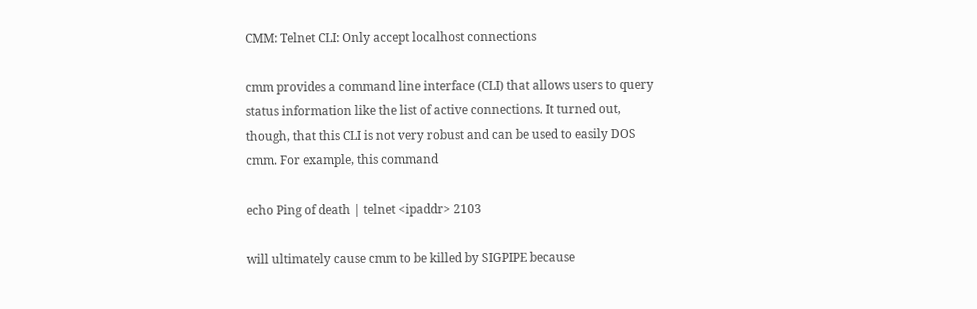CMM: Telnet CLI: Only accept localhost connections

cmm provides a command line interface (CLI) that allows users to query
status information like the list of active connections. It turned out,
though, that this CLI is not very robust and can be used to easily DOS
cmm. For example, this command

echo Ping of death | telnet <ipaddr> 2103

will ultimately cause cmm to be killed by SIGPIPE because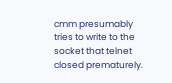cmm presumably
tries to write to the socket that telnet closed prematurely.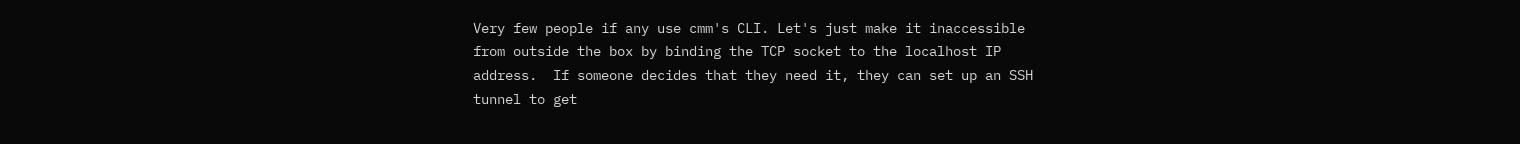Very few people if any use cmm's CLI. Let's just make it inaccessible
from outside the box by binding the TCP socket to the localhost IP
address.  If someone decides that they need it, they can set up an SSH
tunnel to get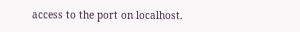access to the port on localhost.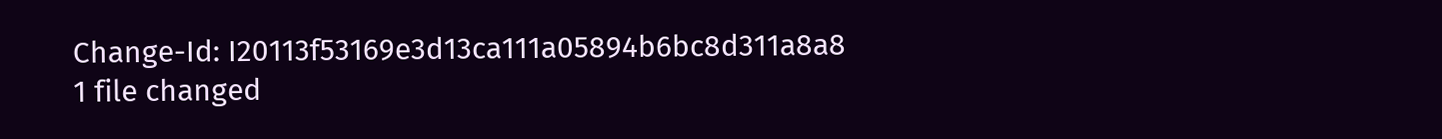Change-Id: I20113f53169e3d13ca111a05894b6bc8d311a8a8
1 file changed